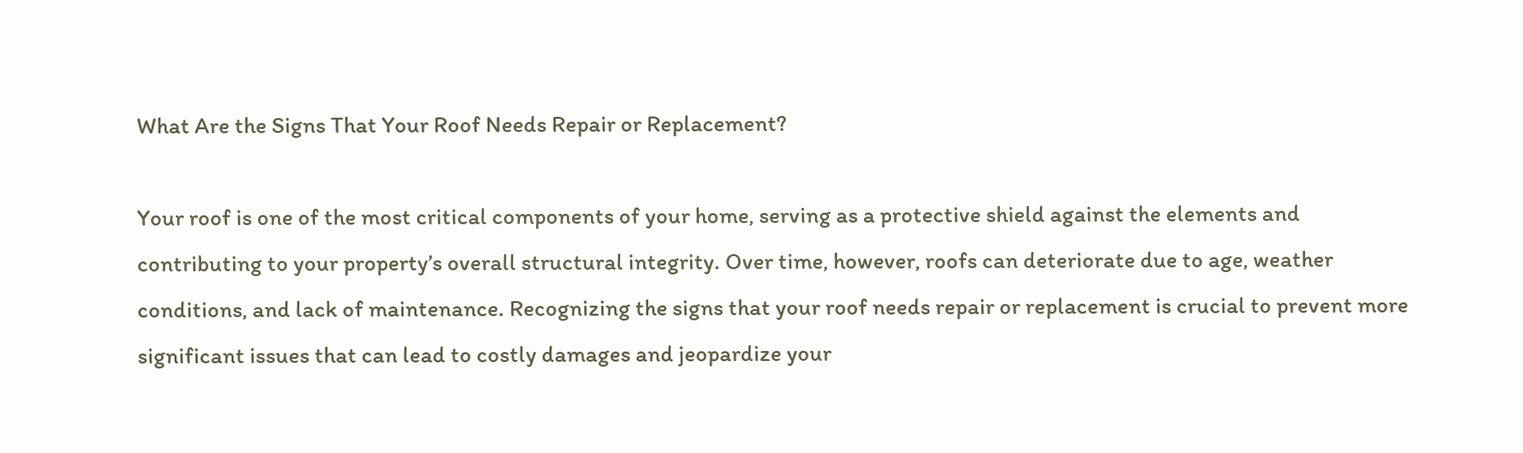What Are the Signs That Your Roof Needs Repair or Replacement?

Your roof is one of the most critical components of your home, serving as a protective shield against the elements and contributing to your property’s overall structural integrity. Over time, however, roofs can deteriorate due to age, weather conditions, and lack of maintenance. Recognizing the signs that your roof needs repair or replacement is crucial to prevent more significant issues that can lead to costly damages and jeopardize your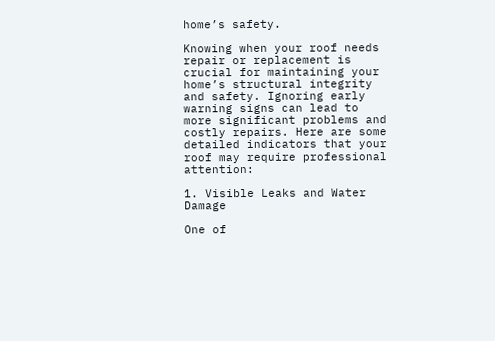home’s safety.

Knowing when your roof needs repair or replacement is crucial for maintaining your home’s structural integrity and safety. Ignoring early warning signs can lead to more significant problems and costly repairs. Here are some detailed indicators that your roof may require professional attention:

1. Visible Leaks and Water Damage

One of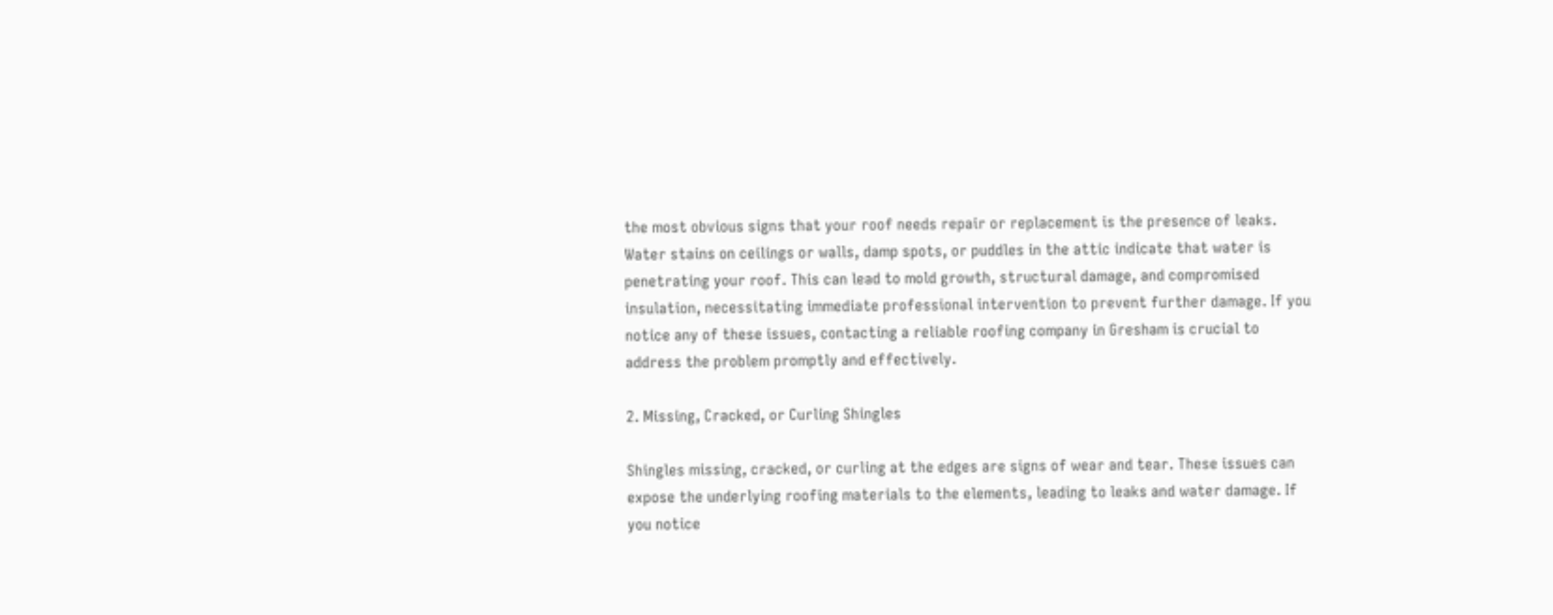the most obvious signs that your roof needs repair or replacement is the presence of leaks. Water stains on ceilings or walls, damp spots, or puddles in the attic indicate that water is penetrating your roof. This can lead to mold growth, structural damage, and compromised insulation, necessitating immediate professional intervention to prevent further damage. If you notice any of these issues, contacting a reliable roofing company in Gresham is crucial to address the problem promptly and effectively.

2. Missing, Cracked, or Curling Shingles

Shingles missing, cracked, or curling at the edges are signs of wear and tear. These issues can expose the underlying roofing materials to the elements, leading to leaks and water damage. If you notice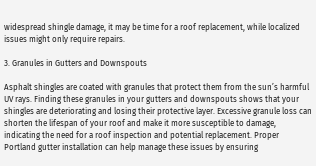widespread shingle damage, it may be time for a roof replacement, while localized issues might only require repairs.

3. Granules in Gutters and Downspouts

Asphalt shingles are coated with granules that protect them from the sun’s harmful UV rays. Finding these granules in your gutters and downspouts shows that your shingles are deteriorating and losing their protective layer. Excessive granule loss can shorten the lifespan of your roof and make it more susceptible to damage, indicating the need for a roof inspection and potential replacement. Proper Portland gutter installation can help manage these issues by ensuring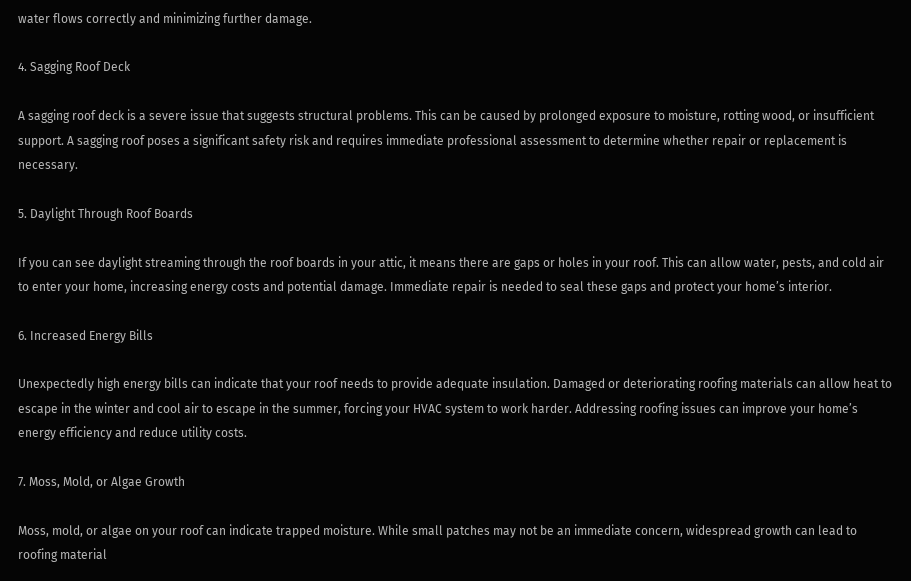water flows correctly and minimizing further damage.

4. Sagging Roof Deck

A sagging roof deck is a severe issue that suggests structural problems. This can be caused by prolonged exposure to moisture, rotting wood, or insufficient support. A sagging roof poses a significant safety risk and requires immediate professional assessment to determine whether repair or replacement is necessary.

5. Daylight Through Roof Boards

If you can see daylight streaming through the roof boards in your attic, it means there are gaps or holes in your roof. This can allow water, pests, and cold air to enter your home, increasing energy costs and potential damage. Immediate repair is needed to seal these gaps and protect your home’s interior.

6. Increased Energy Bills

Unexpectedly high energy bills can indicate that your roof needs to provide adequate insulation. Damaged or deteriorating roofing materials can allow heat to escape in the winter and cool air to escape in the summer, forcing your HVAC system to work harder. Addressing roofing issues can improve your home’s energy efficiency and reduce utility costs.

7. Moss, Mold, or Algae Growth

Moss, mold, or algae on your roof can indicate trapped moisture. While small patches may not be an immediate concern, widespread growth can lead to roofing material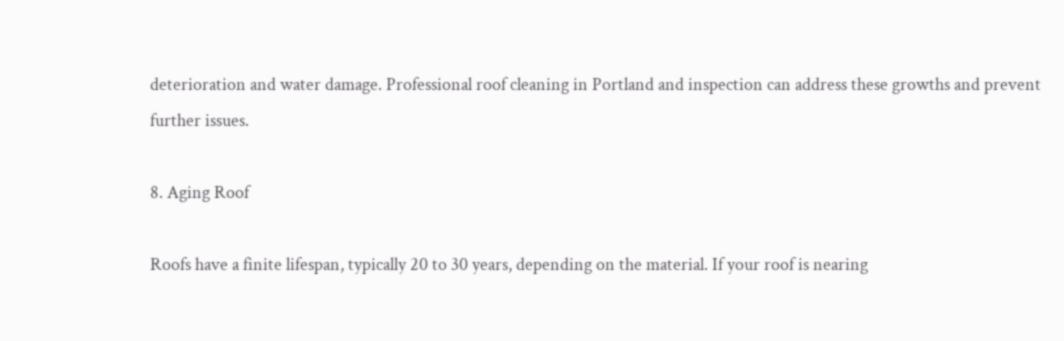deterioration and water damage. Professional roof cleaning in Portland and inspection can address these growths and prevent further issues.

8. Aging Roof

Roofs have a finite lifespan, typically 20 to 30 years, depending on the material. If your roof is nearing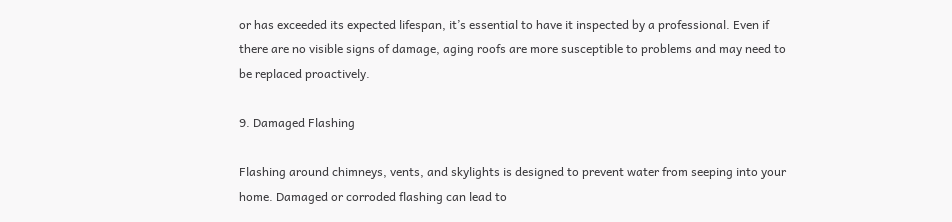or has exceeded its expected lifespan, it’s essential to have it inspected by a professional. Even if there are no visible signs of damage, aging roofs are more susceptible to problems and may need to be replaced proactively.

9. Damaged Flashing

Flashing around chimneys, vents, and skylights is designed to prevent water from seeping into your home. Damaged or corroded flashing can lead to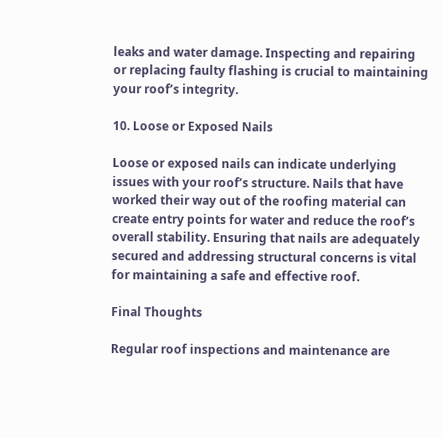leaks and water damage. Inspecting and repairing or replacing faulty flashing is crucial to maintaining your roof’s integrity.

10. Loose or Exposed Nails

Loose or exposed nails can indicate underlying issues with your roof’s structure. Nails that have worked their way out of the roofing material can create entry points for water and reduce the roof’s overall stability. Ensuring that nails are adequately secured and addressing structural concerns is vital for maintaining a safe and effective roof.

Final Thoughts

Regular roof inspections and maintenance are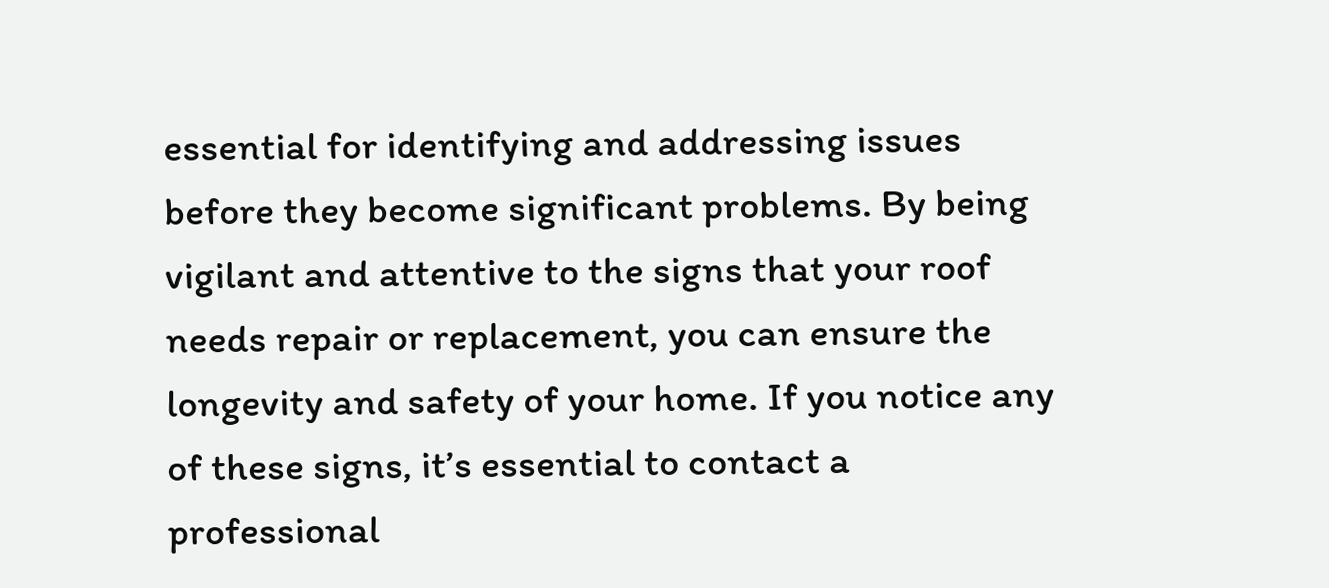essential for identifying and addressing issues before they become significant problems. By being vigilant and attentive to the signs that your roof needs repair or replacement, you can ensure the longevity and safety of your home. If you notice any of these signs, it’s essential to contact a professional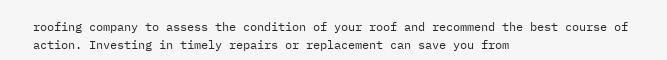roofing company to assess the condition of your roof and recommend the best course of action. Investing in timely repairs or replacement can save you from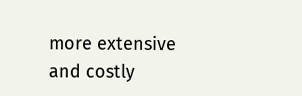more extensive and costly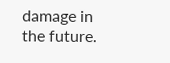damage in the future.